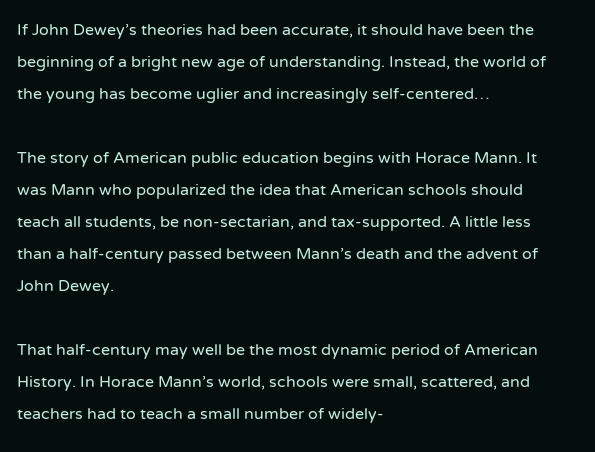If John Dewey’s theories had been accurate, it should have been the beginning of a bright new age of understanding. Instead, the world of the young has become uglier and increasingly self-centered…

The story of American public education begins with Horace Mann. It was Mann who popularized the idea that American schools should teach all students, be non-sectarian, and tax-supported. A little less than a half-century passed between Mann’s death and the advent of John Dewey.

That half-century may well be the most dynamic period of American History. In Horace Mann’s world, schools were small, scattered, and teachers had to teach a small number of widely-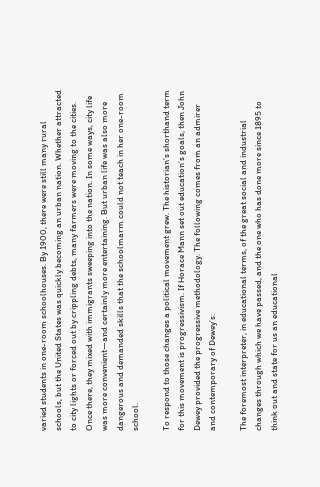varied students in one-room schoolhouses. By 1900, there were still many rural schools, but the United States was quickly becoming an urban nation. Whether attracted to city lights or forced out by crippling debts, many farmers were moving to the cities. Once there, they mixed with immigrants sweeping into the nation. In some ways, city life was more convenient—and certainly more entertaining. But urban life was also more dangerous and demanded skills that the schoolmarm could not teach in her one-room school.

To respond to those changes a political movement grew. The historian’s shorthand term for this movement is progressivism. If Horace Mann set out education’s goals, then John Dewey provided the progressive methodology. The following comes from an admirer and contemporary of Dewey’s:

The foremost interpreter, in educational terms, of the great social and industrial changes through which we have passed, and the one who has done more since 1895 to think out and state for us an educational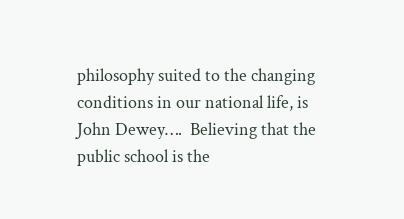philosophy suited to the changing conditions in our national life, is John Dewey….  Believing that the public school is the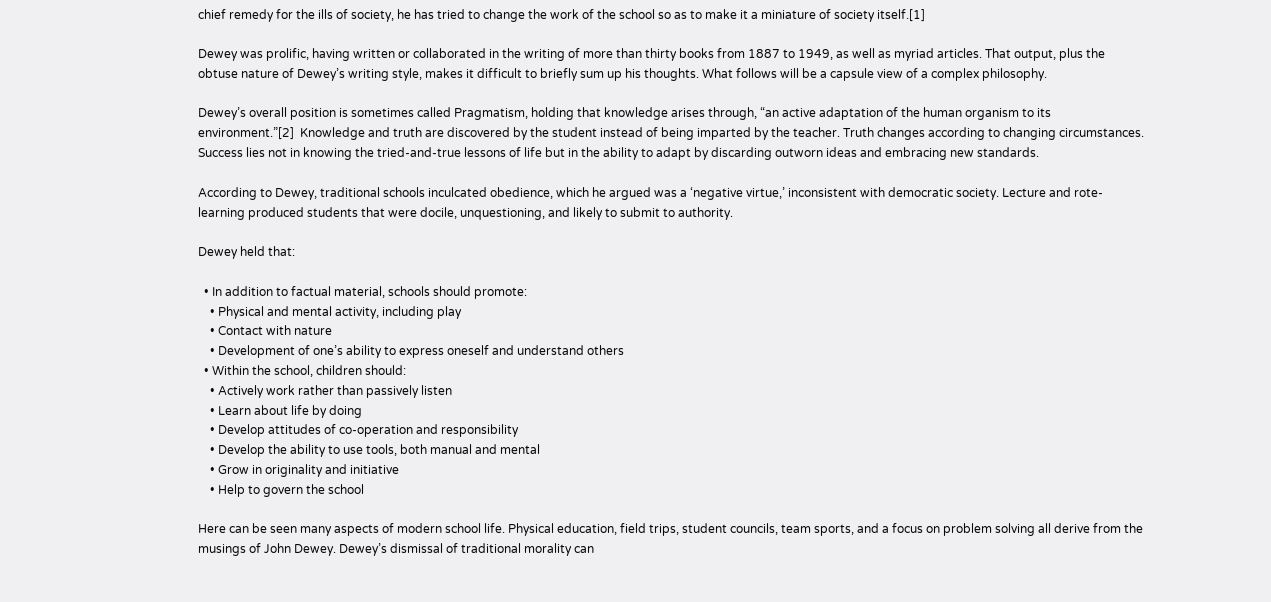chief remedy for the ills of society, he has tried to change the work of the school so as to make it a miniature of society itself.[1]

Dewey was prolific, having written or collaborated in the writing of more than thirty books from 1887 to 1949, as well as myriad articles. That output, plus the obtuse nature of Dewey’s writing style, makes it difficult to briefly sum up his thoughts. What follows will be a capsule view of a complex philosophy.

Dewey’s overall position is sometimes called Pragmatism, holding that knowledge arises through, “an active adaptation of the human organism to its environment.”[2]  Knowledge and truth are discovered by the student instead of being imparted by the teacher. Truth changes according to changing circumstances. Success lies not in knowing the tried-and-true lessons of life but in the ability to adapt by discarding outworn ideas and embracing new standards.

According to Dewey, traditional schools inculcated obedience, which he argued was a ‘negative virtue,’ inconsistent with democratic society. Lecture and rote-learning produced students that were docile, unquestioning, and likely to submit to authority.

Dewey held that:

  • In addition to factual material, schools should promote:
    • Physical and mental activity, including play
    • Contact with nature
    • Development of one’s ability to express oneself and understand others
  • Within the school, children should:
    • Actively work rather than passively listen
    • Learn about life by doing
    • Develop attitudes of co-operation and responsibility
    • Develop the ability to use tools, both manual and mental
    • Grow in originality and initiative
    • Help to govern the school

Here can be seen many aspects of modern school life. Physical education, field trips, student councils, team sports, and a focus on problem solving all derive from the musings of John Dewey. Dewey’s dismissal of traditional morality can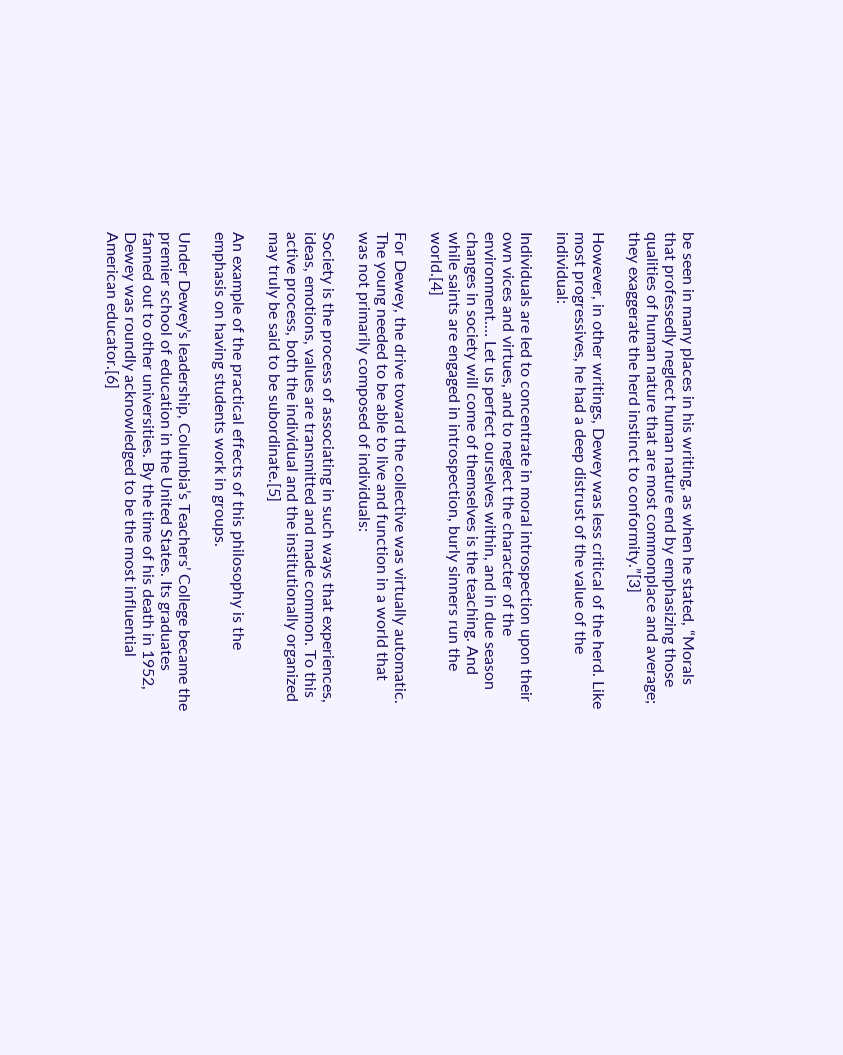be seen in many places in his writing, as when he stated, “Morals that professedly neglect human nature end by emphasizing those qualities of human nature that are most commonplace and average; they exaggerate the herd instinct to conformity.”[3]

However, in other writings, Dewey was less critical of the herd. Like most progressives, he had a deep distrust of the value of the individual:

Individuals are led to concentrate in moral introspection upon their own vices and virtues, and to neglect the character of the environment.… Let us perfect ourselves within, and in due season changes in society will come of themselves is the teaching. And while saints are engaged in introspection, burly sinners run the world.[4]

For Dewey, the drive toward the collective was virtually automatic. The young needed to be able to live and function in a world that was not primarily composed of individuals:

Society is the process of associating in such ways that experiences, ideas, emotions, values are transmitted and made common. To this active process, both the individual and the institutionally organized may truly be said to be subordinate.[5]

An example of the practical effects of this philosophy is the emphasis on having students work in groups.

Under Dewey’s leadership, Columbia’s Teachers’ College became the premier school of education in the United States. Its graduates fanned out to other universities. By the time of his death in 1952, Dewey was roundly acknowledged to be the most influential American educator.[6]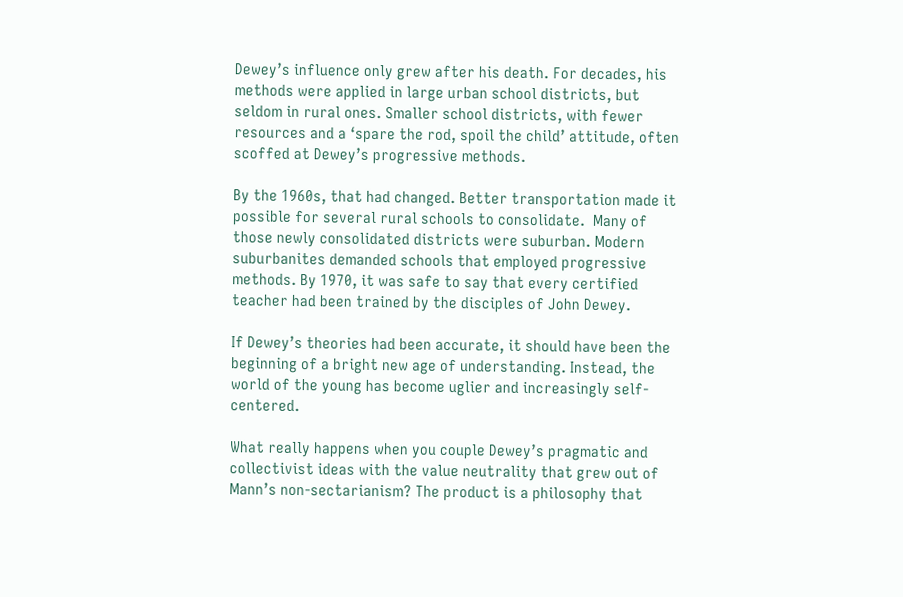Dewey’s influence only grew after his death. For decades, his methods were applied in large urban school districts, but seldom in rural ones. Smaller school districts, with fewer resources and a ‘spare the rod, spoil the child’ attitude, often scoffed at Dewey’s progressive methods.

By the 1960s, that had changed. Better transportation made it possible for several rural schools to consolidate.  Many of those newly consolidated districts were suburban. Modern suburbanites demanded schools that employed progressive methods. By 1970, it was safe to say that every certified teacher had been trained by the disciples of John Dewey.

If Dewey’s theories had been accurate, it should have been the beginning of a bright new age of understanding. Instead, the world of the young has become uglier and increasingly self-centered.

What really happens when you couple Dewey’s pragmatic and collectivist ideas with the value neutrality that grew out of Mann’s non-sectarianism? The product is a philosophy that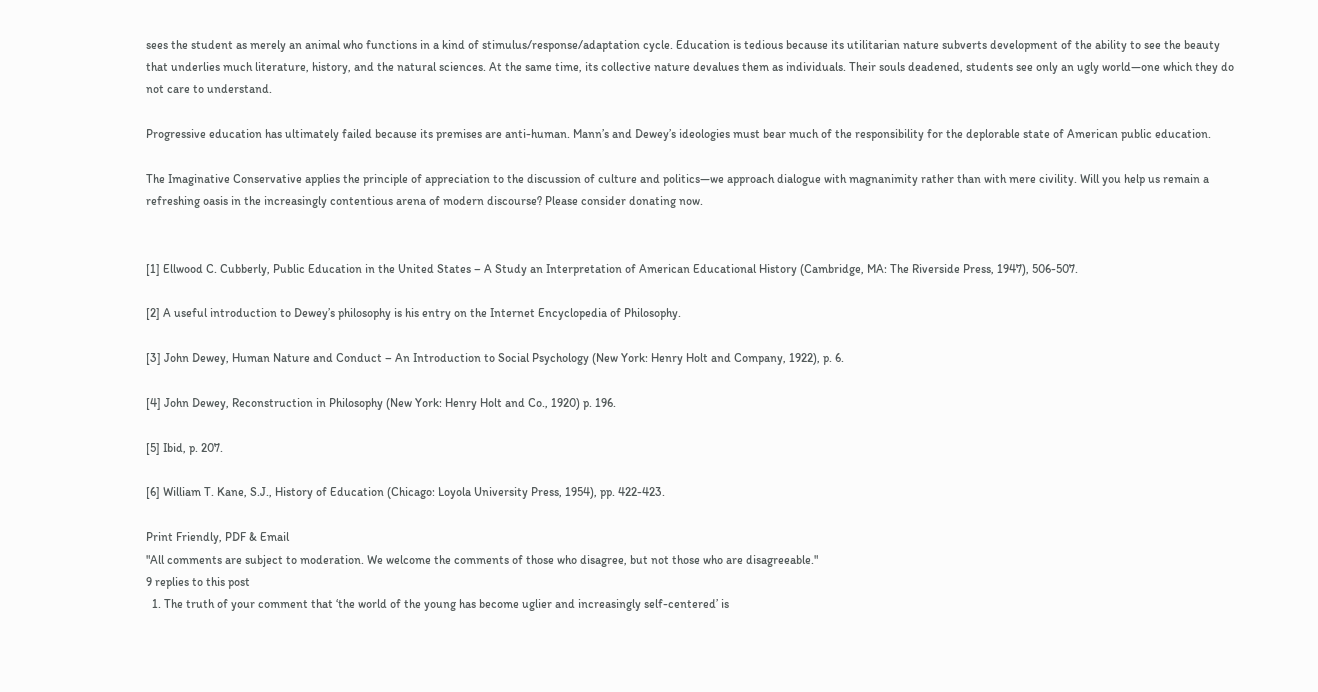sees the student as merely an animal who functions in a kind of stimulus/response/adaptation cycle. Education is tedious because its utilitarian nature subverts development of the ability to see the beauty that underlies much literature, history, and the natural sciences. At the same time, its collective nature devalues them as individuals. Their souls deadened, students see only an ugly world—one which they do not care to understand.

Progressive education has ultimately failed because its premises are anti-human. Mann’s and Dewey’s ideologies must bear much of the responsibility for the deplorable state of American public education.

The Imaginative Conservative applies the principle of appreciation to the discussion of culture and politics—we approach dialogue with magnanimity rather than with mere civility. Will you help us remain a refreshing oasis in the increasingly contentious arena of modern discourse? Please consider donating now.


[1] Ellwood C. Cubberly, Public Education in the United States – A Study an Interpretation of American Educational History (Cambridge, MA: The Riverside Press, 1947), 506-507.

[2] A useful introduction to Dewey’s philosophy is his entry on the Internet Encyclopedia of Philosophy.

[3] John Dewey, Human Nature and Conduct – An Introduction to Social Psychology (New York: Henry Holt and Company, 1922), p. 6.

[4] John Dewey, Reconstruction in Philosophy (New York: Henry Holt and Co., 1920) p. 196.

[5] Ibid, p. 207.

[6] William T. Kane, S.J., History of Education (Chicago: Loyola University Press, 1954), pp. 422-423.

Print Friendly, PDF & Email
"All comments are subject to moderation. We welcome the comments of those who disagree, but not those who are disagreeable."
9 replies to this post
  1. The truth of your comment that ‘the world of the young has become uglier and increasingly self-centered’ is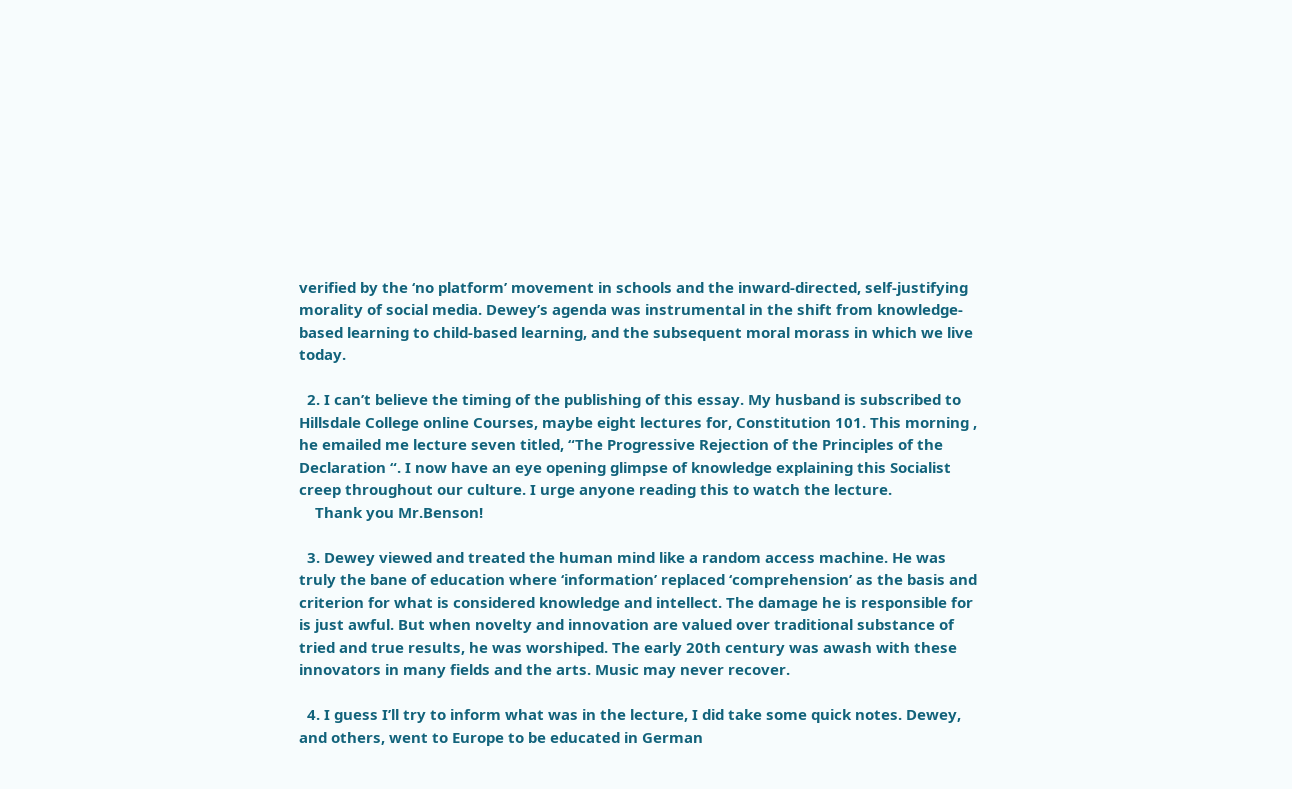verified by the ‘no platform’ movement in schools and the inward-directed, self-justifying morality of social media. Dewey’s agenda was instrumental in the shift from knowledge-based learning to child-based learning, and the subsequent moral morass in which we live today.

  2. I can’t believe the timing of the publishing of this essay. My husband is subscribed to Hillsdale College online Courses, maybe eight lectures for, Constitution 101. This morning , he emailed me lecture seven titled, “The Progressive Rejection of the Principles of the Declaration “. I now have an eye opening glimpse of knowledge explaining this Socialist creep throughout our culture. I urge anyone reading this to watch the lecture.
    Thank you Mr.Benson!

  3. Dewey viewed and treated the human mind like a random access machine. He was truly the bane of education where ‘information’ replaced ‘comprehension’ as the basis and criterion for what is considered knowledge and intellect. The damage he is responsible for is just awful. But when novelty and innovation are valued over traditional substance of tried and true results, he was worshiped. The early 20th century was awash with these innovators in many fields and the arts. Music may never recover.

  4. I guess I’ll try to inform what was in the lecture, I did take some quick notes. Dewey, and others, went to Europe to be educated in German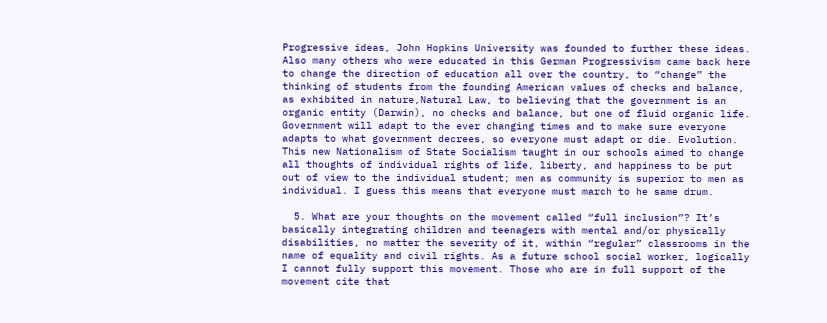Progressive ideas, John Hopkins University was founded to further these ideas. Also many others who were educated in this German Progressivism came back here to change the direction of education all over the country, to “change” the thinking of students from the founding American values of checks and balance, as exhibited in nature,Natural Law, to believing that the government is an organic entity (Darwin), no checks and balance, but one of fluid organic life. Government will adapt to the ever changing times and to make sure everyone adapts to what government decrees, so everyone must adapt or die. Evolution. This new Nationalism of State Socialism taught in our schools aimed to change all thoughts of individual rights of life, liberty, and happiness to be put out of view to the individual student; men as community is superior to men as individual. I guess this means that everyone must march to he same drum.

  5. What are your thoughts on the movement called “full inclusion”? It’s basically integrating children and teenagers with mental and/or physically disabilities, no matter the severity of it, within “regular” classrooms in the name of equality and civil rights. As a future school social worker, logically I cannot fully support this movement. Those who are in full support of the movement cite that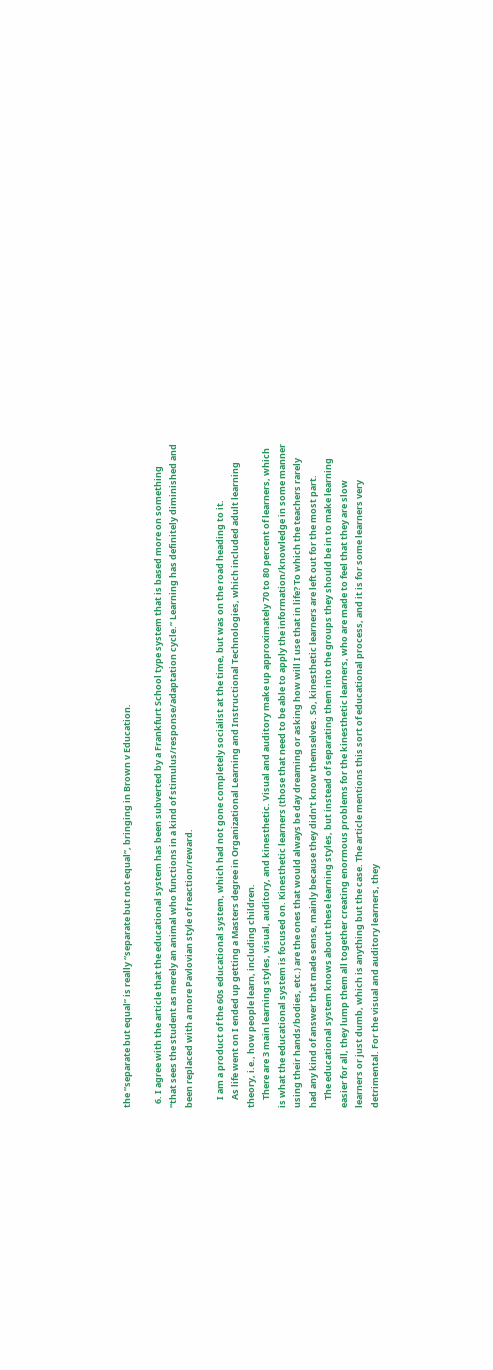the “separate but equal” is really “separate but not equal”, bringing in Brown v Education.

  6. I agree with the article that the educational system has been subverted by a Frankfurt School type system that is based more on something “that sees the student as merely an animal who functions in a kind of stimulus/response/adaptation cycle.” Learning has definitely diminished and been replaced with a more Pavlovian style of reaction/reward.

    I am a product of the 60s educational system, which had not gone completely socialist at the time, but was on the road heading to it.
    As life went on I ended up getting a Masters degree in Organizational Learning and Instructional Technologies, which included adult learning theory, i.e., how people learn, including children.
    There are 3 main learning styles, visual, auditory, and kinesthetic. Visual and auditory make up approximately 70 to 80 percent of learners, which is what the educational system is focused on. Kinesthetic learners (those that need to be able to apply the information/knowledge in some manner using their hands/bodies, etc.) are the ones that would always be day dreaming or asking how will I use that in life? To which the teachers rarely had any kind of answer that made sense, mainly because they didn’t know themselves. So, kinesthetic learners are left out for the most part.
    The educational system knows about these learning styles, but instead of separating them into the groups they should be in to make learning easier for all, they lump them all together creating enormous problems for the kinesthetic learners, who are made to feel that they are slow learners or just dumb, which is anything but the case. The article mentions this sort of educational process, and it is for some learners very detrimental. For the visual and auditory learners, they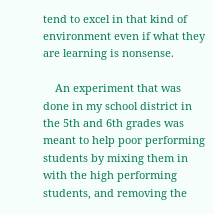tend to excel in that kind of environment even if what they are learning is nonsense.

    An experiment that was done in my school district in the 5th and 6th grades was meant to help poor performing students by mixing them in with the high performing students, and removing the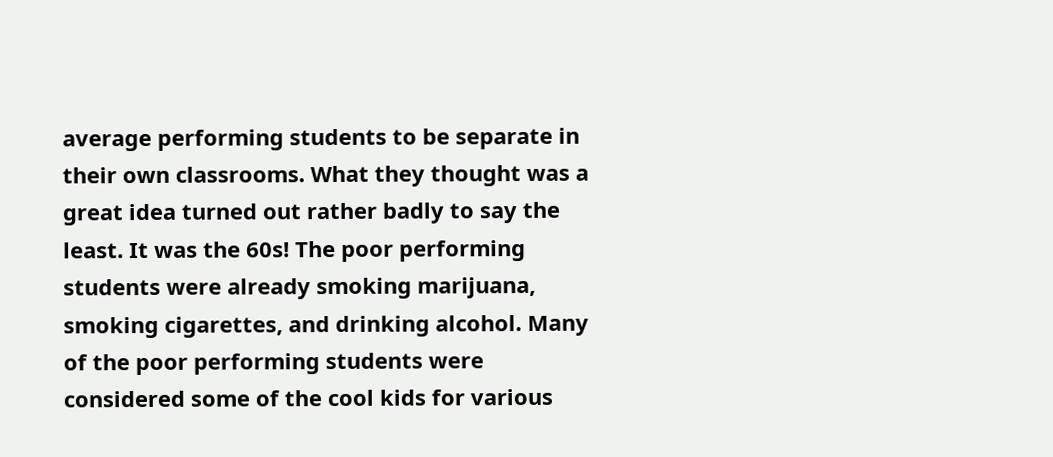average performing students to be separate in their own classrooms. What they thought was a great idea turned out rather badly to say the least. It was the 60s! The poor performing students were already smoking marijuana, smoking cigarettes, and drinking alcohol. Many of the poor performing students were considered some of the cool kids for various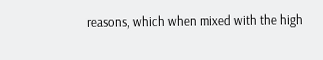reasons, which when mixed with the high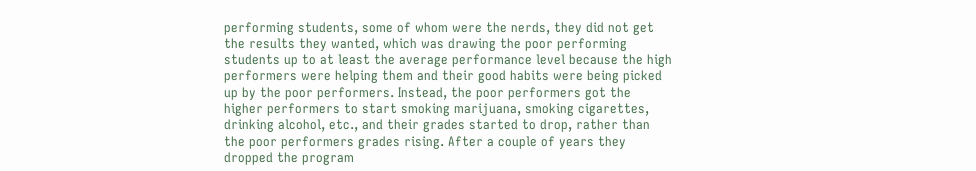performing students, some of whom were the nerds, they did not get the results they wanted, which was drawing the poor performing students up to at least the average performance level because the high performers were helping them and their good habits were being picked up by the poor performers. Instead, the poor performers got the higher performers to start smoking marijuana, smoking cigarettes, drinking alcohol, etc., and their grades started to drop, rather than the poor performers grades rising. After a couple of years they dropped the program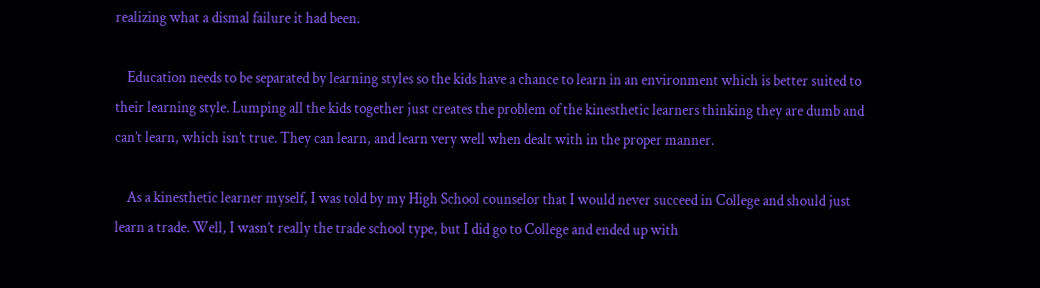realizing what a dismal failure it had been.

    Education needs to be separated by learning styles so the kids have a chance to learn in an environment which is better suited to their learning style. Lumping all the kids together just creates the problem of the kinesthetic learners thinking they are dumb and can’t learn, which isn’t true. They can learn, and learn very well when dealt with in the proper manner.

    As a kinesthetic learner myself, I was told by my High School counselor that I would never succeed in College and should just learn a trade. Well, I wasn’t really the trade school type, but I did go to College and ended up with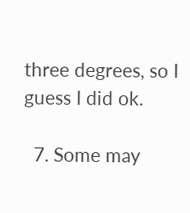three degrees, so I guess I did ok.

  7. Some may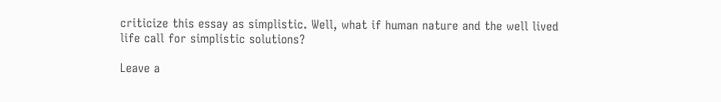criticize this essay as simplistic. Well, what if human nature and the well lived life call for simplistic solutions?

Leave a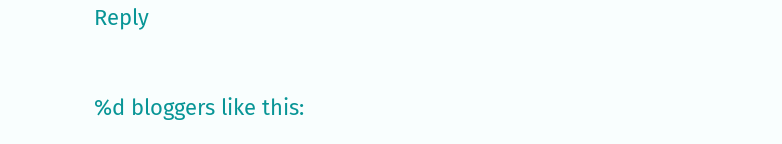Reply

%d bloggers like this: